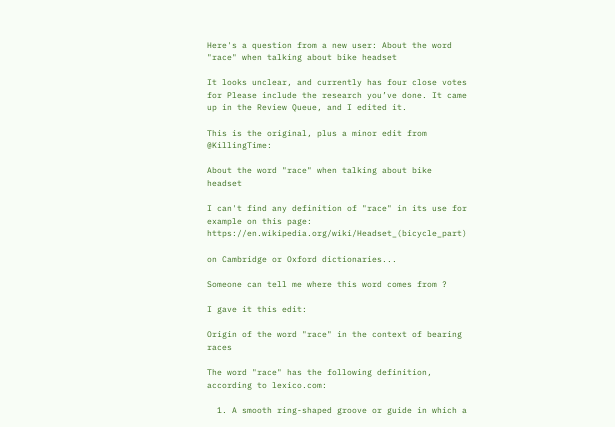Here's a question from a new user: About the word "race" when talking about bike headset

It looks unclear, and currently has four close votes for Please include the research you’ve done. It came up in the Review Queue, and I edited it.

This is the original, plus a minor edit from @KillingTime:

About the word "race" when talking about bike headset

I can't find any definition of "race" in its use for example on this page: https://en.wikipedia.org/wiki/Headset_(bicycle_part)

on Cambridge or Oxford dictionaries...

Someone can tell me where this word comes from ?

I gave it this edit:

Origin of the word "race" in the context of bearing races

The word "race" has the following definition, according to lexico.com:

  1. A smooth ring-shaped groove or guide in which a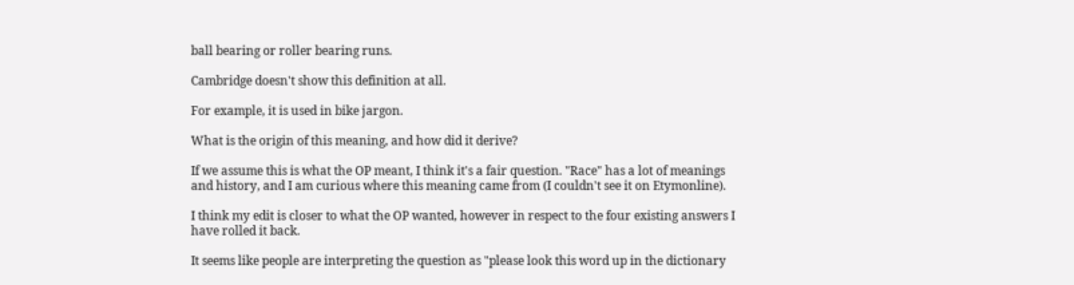ball bearing or roller bearing runs.

Cambridge doesn't show this definition at all.

For example, it is used in bike jargon.

What is the origin of this meaning, and how did it derive?

If we assume this is what the OP meant, I think it's a fair question. "Race" has a lot of meanings and history, and I am curious where this meaning came from (I couldn't see it on Etymonline).

I think my edit is closer to what the OP wanted, however in respect to the four existing answers I have rolled it back.

It seems like people are interpreting the question as "please look this word up in the dictionary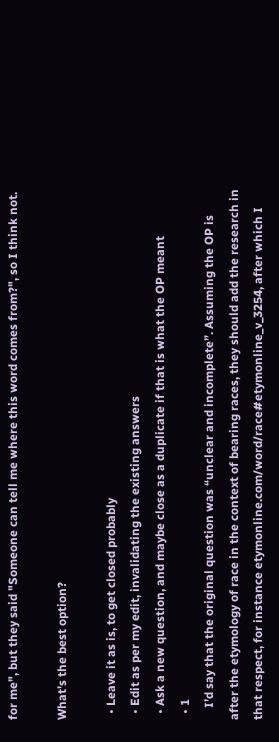for me", but they said "Someone can tell me where this word comes from?", so I think not.

What's the best option?

  • Leave it as is, to get closed probably
  • Edit as per my edit, invalidating the existing answers
  • Ask a new question, and maybe close as a duplicate if that is what the OP meant
  • 1
    I’d say that the original question was “unclear and incomplete”. Assuming the OP is after the etymology of race in the context of bearing races, they should add the research in that respect, for instance etymonline.com/word/race#etymonline_v_3254, after which I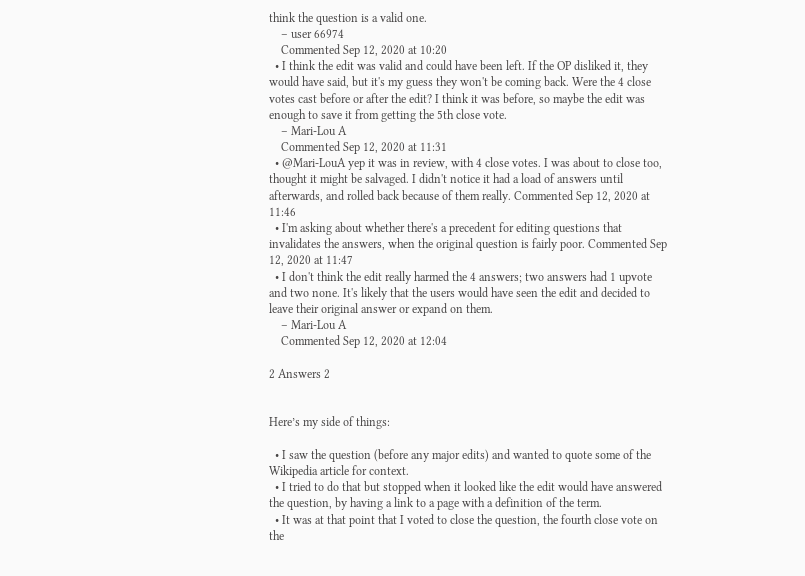think the question is a valid one.
    – user 66974
    Commented Sep 12, 2020 at 10:20
  • I think the edit was valid and could have been left. If the OP disliked it, they would have said, but it's my guess they won't be coming back. Were the 4 close votes cast before or after the edit? I think it was before, so maybe the edit was enough to save it from getting the 5th close vote.
    – Mari-Lou A
    Commented Sep 12, 2020 at 11:31
  • @Mari-LouA yep it was in review, with 4 close votes. I was about to close too, thought it might be salvaged. I didn't notice it had a load of answers until afterwards, and rolled back because of them really. Commented Sep 12, 2020 at 11:46
  • I'm asking about whether there's a precedent for editing questions that invalidates the answers, when the original question is fairly poor. Commented Sep 12, 2020 at 11:47
  • I don't think the edit really harmed the 4 answers; two answers had 1 upvote and two none. It's likely that the users would have seen the edit and decided to leave their original answer or expand on them.
    – Mari-Lou A
    Commented Sep 12, 2020 at 12:04

2 Answers 2


Here’s my side of things:

  • I saw the question (before any major edits) and wanted to quote some of the Wikipedia article for context.
  • I tried to do that but stopped when it looked like the edit would have answered the question, by having a link to a page with a definition of the term.
  • It was at that point that I voted to close the question, the fourth close vote on the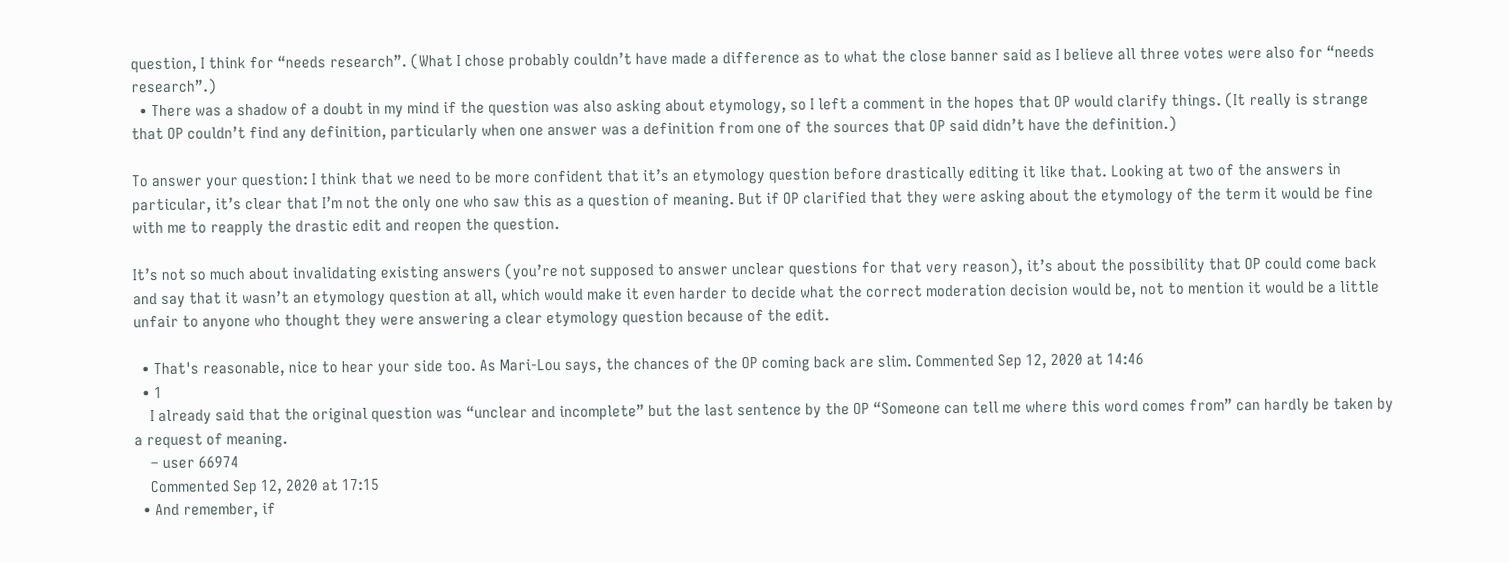question, I think for “needs research”. (What I chose probably couldn’t have made a difference as to what the close banner said as I believe all three votes were also for “needs research”.)
  • There was a shadow of a doubt in my mind if the question was also asking about etymology, so I left a comment in the hopes that OP would clarify things. (It really is strange that OP couldn’t find any definition, particularly when one answer was a definition from one of the sources that OP said didn’t have the definition.)

To answer your question: I think that we need to be more confident that it’s an etymology question before drastically editing it like that. Looking at two of the answers in particular, it’s clear that I’m not the only one who saw this as a question of meaning. But if OP clarified that they were asking about the etymology of the term it would be fine with me to reapply the drastic edit and reopen the question.

It’s not so much about invalidating existing answers (you’re not supposed to answer unclear questions for that very reason), it’s about the possibility that OP could come back and say that it wasn’t an etymology question at all, which would make it even harder to decide what the correct moderation decision would be, not to mention it would be a little unfair to anyone who thought they were answering a clear etymology question because of the edit.

  • That's reasonable, nice to hear your side too. As Mari-Lou says, the chances of the OP coming back are slim. Commented Sep 12, 2020 at 14:46
  • 1
    I already said that the original question was “unclear and incomplete” but the last sentence by the OP “Someone can tell me where this word comes from” can hardly be taken by a request of meaning.
    – user 66974
    Commented Sep 12, 2020 at 17:15
  • And remember, if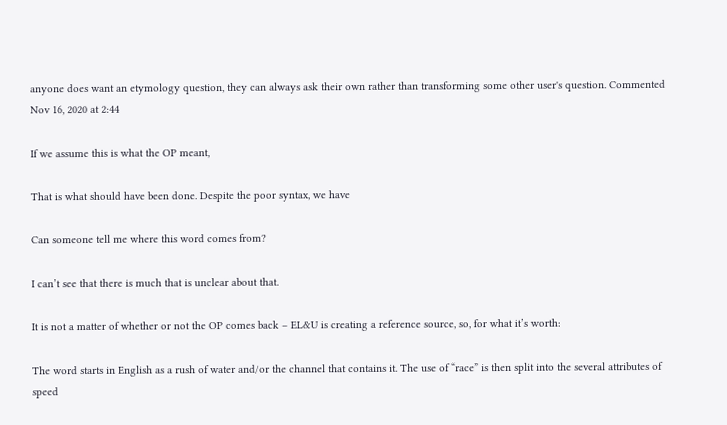anyone does want an etymology question, they can always ask their own rather than transforming some other user's question. Commented Nov 16, 2020 at 2:44

If we assume this is what the OP meant,

That is what should have been done. Despite the poor syntax, we have

Can someone tell me where this word comes from?

I can’t see that there is much that is unclear about that.

It is not a matter of whether or not the OP comes back – EL&U is creating a reference source, so, for what it’s worth:

The word starts in English as a rush of water and/or the channel that contains it. The use of “race” is then split into the several attributes of speed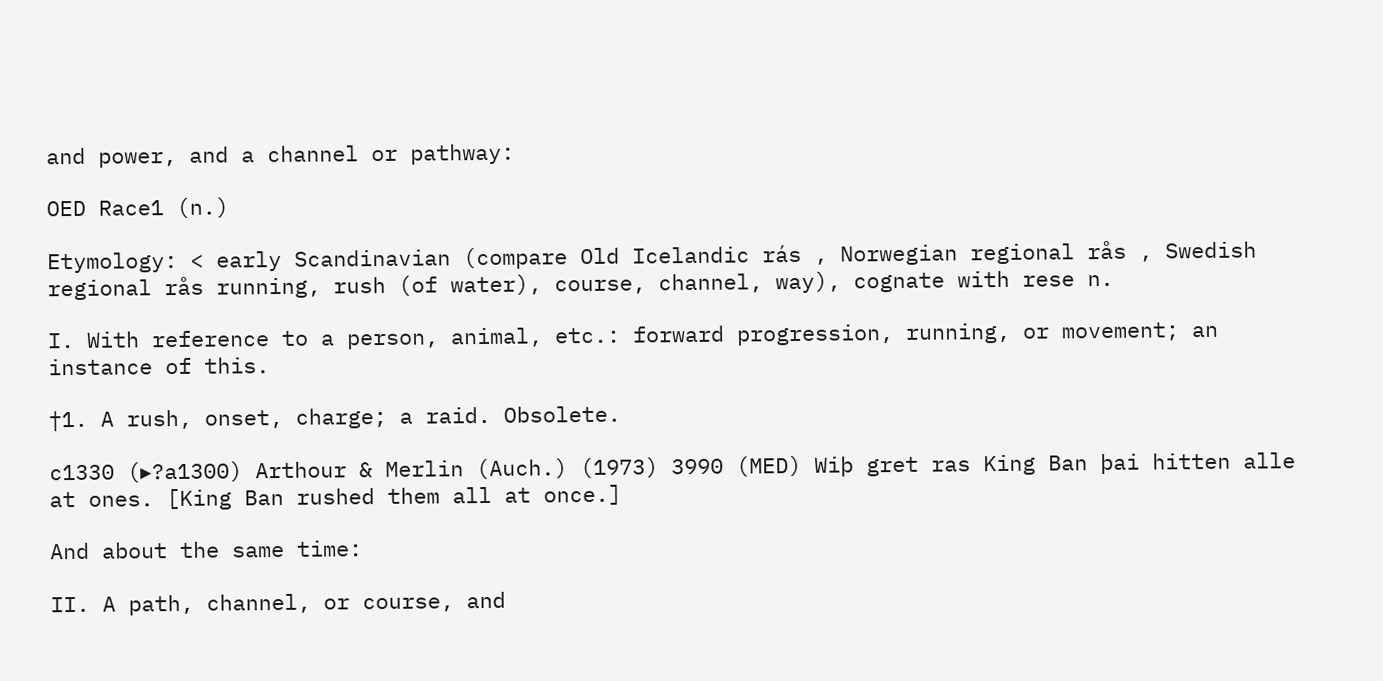and power, and a channel or pathway:

OED Race1 (n.)

Etymology: < early Scandinavian (compare Old Icelandic rás , Norwegian regional rås , Swedish regional rås running, rush (of water), course, channel, way), cognate with rese n.

I. With reference to a person, animal, etc.: forward progression, running, or movement; an instance of this.

†1. A rush, onset, charge; a raid. Obsolete.

c1330 (▸?a1300) Arthour & Merlin (Auch.) (1973) 3990 (MED) Wiþ gret ras King Ban þai hitten alle at ones. [King Ban rushed them all at once.]

And about the same time:

II. A path, channel, or course, and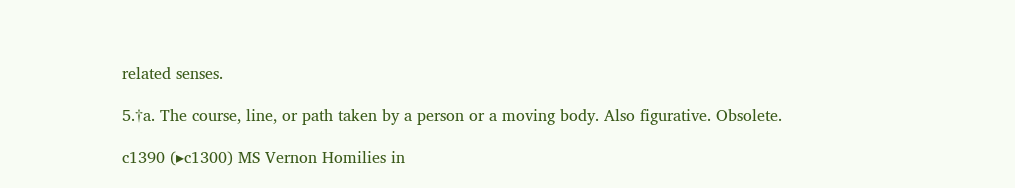related senses.

5.†a. The course, line, or path taken by a person or a moving body. Also figurative. Obsolete.

c1390 (▸c1300) MS Vernon Homilies in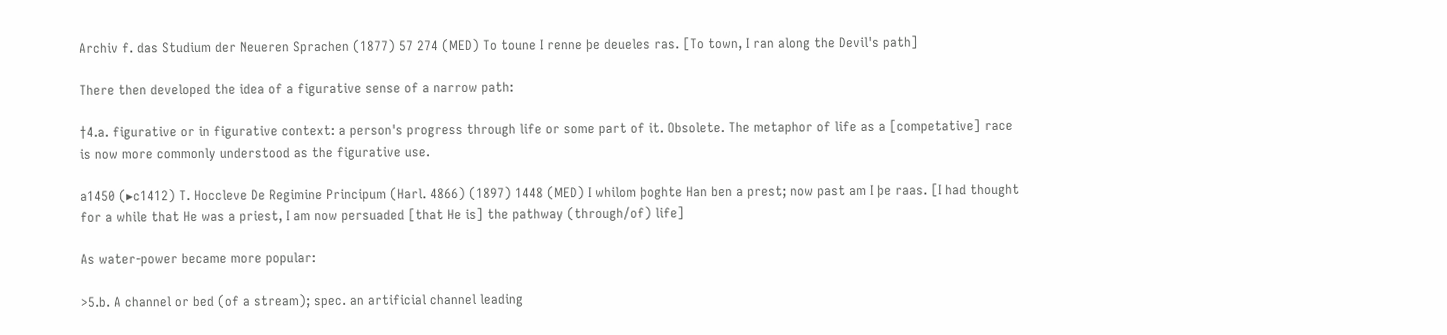Archiv f. das Studium der Neueren Sprachen (1877) 57 274 (MED) To toune I renne þe deueles ras. [To town, I ran along the Devil's path]

There then developed the idea of a figurative sense of a narrow path:

†4.a. figurative or in figurative context: a person's progress through life or some part of it. Obsolete. The metaphor of life as a [competative] race is now more commonly understood as the figurative use.

a1450 (▸c1412) T. Hoccleve De Regimine Principum (Harl. 4866) (1897) 1448 (MED) I whilom þoghte Han ben a prest; now past am I þe raas. [I had thought for a while that He was a priest, I am now persuaded [that He is] the pathway (through/of) life]

As water-power became more popular:

>5.b. A channel or bed (of a stream); spec. an artificial channel leading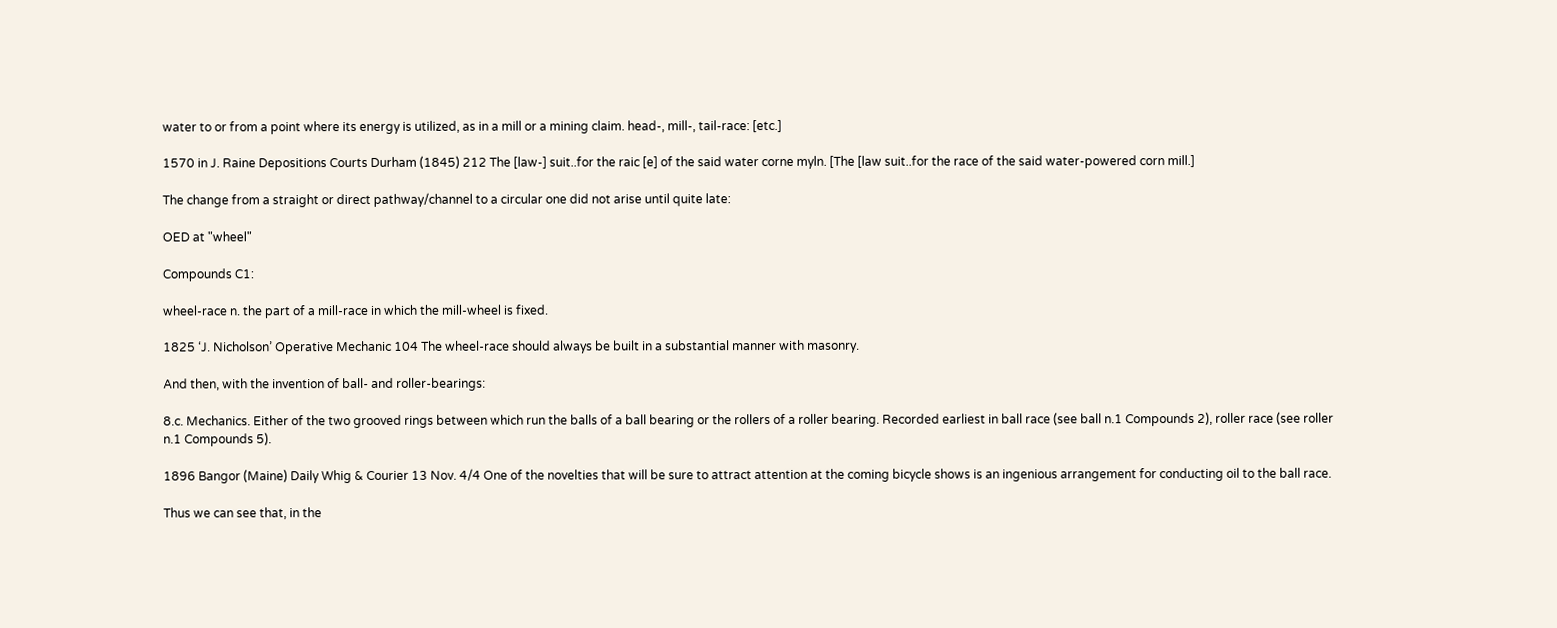water to or from a point where its energy is utilized, as in a mill or a mining claim. head-, mill-, tail-race: [etc.]

1570 in J. Raine Depositions Courts Durham (1845) 212 The [law-] suit..for the raic [e] of the said water corne myln. [The [law suit..for the race of the said water-powered corn mill.]

The change from a straight or direct pathway/channel to a circular one did not arise until quite late:

OED at "wheel"

Compounds C1:

wheel-race n. the part of a mill-race in which the mill-wheel is fixed.

1825 ‘J. Nicholson’ Operative Mechanic 104 The wheel-race should always be built in a substantial manner with masonry.

And then, with the invention of ball- and roller-bearings:

8.c. Mechanics. Either of the two grooved rings between which run the balls of a ball bearing or the rollers of a roller bearing. Recorded earliest in ball race (see ball n.1 Compounds 2), roller race (see roller n.1 Compounds 5).

1896 Bangor (Maine) Daily Whig & Courier 13 Nov. 4/4 One of the novelties that will be sure to attract attention at the coming bicycle shows is an ingenious arrangement for conducting oil to the ball race.

Thus we can see that, in the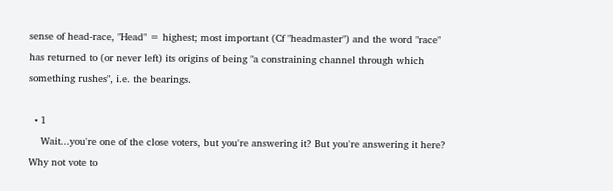sense of head-race, "Head" = highest; most important (Cf "headmaster") and the word "race" has returned to (or never left) its origins of being "a constraining channel through which something rushes", i.e. the bearings.

  • 1
    Wait...you're one of the close voters, but you're answering it? But you're answering it here? Why not vote to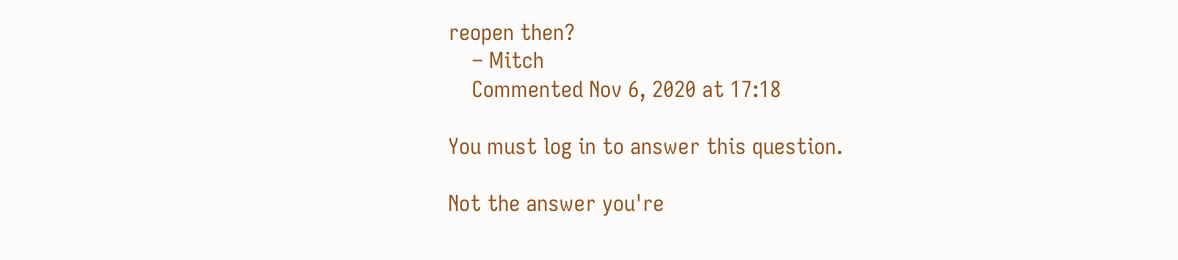reopen then?
    – Mitch
    Commented Nov 6, 2020 at 17:18

You must log in to answer this question.

Not the answer you're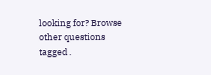looking for? Browse other questions tagged .